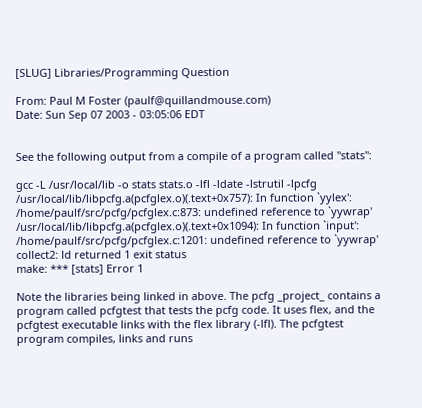[SLUG] Libraries/Programming Question

From: Paul M Foster (paulf@quillandmouse.com)
Date: Sun Sep 07 2003 - 03:05:06 EDT


See the following output from a compile of a program called "stats":

gcc -L /usr/local/lib -o stats stats.o -lfl -ldate -lstrutil -lpcfg
/usr/local/lib/libpcfg.a(pcfglex.o)(.text+0x757): In function `yylex':
/home/paulf/src/pcfg/pcfglex.c:873: undefined reference to `yywrap'
/usr/local/lib/libpcfg.a(pcfglex.o)(.text+0x1094): In function `input':
/home/paulf/src/pcfg/pcfglex.c:1201: undefined reference to `yywrap'
collect2: ld returned 1 exit status
make: *** [stats] Error 1

Note the libraries being linked in above. The pcfg _project_ contains a
program called pcfgtest that tests the pcfg code. It uses flex, and the
pcfgtest executable links with the flex library (-lfl). The pcfgtest
program compiles, links and runs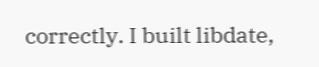correctly. I built libdate,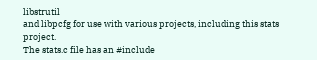libstrutil
and libpcfg for use with various projects, including this stats project.
The stats.c file has an #include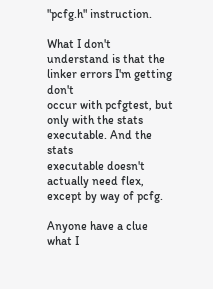"pcfg.h" instruction.

What I don't understand is that the linker errors I'm getting don't
occur with pcfgtest, but only with the stats executable. And the stats
executable doesn't actually need flex, except by way of pcfg.

Anyone have a clue what I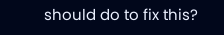should do to fix this?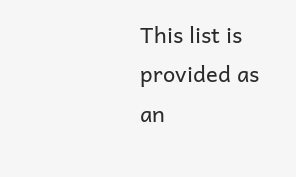This list is provided as an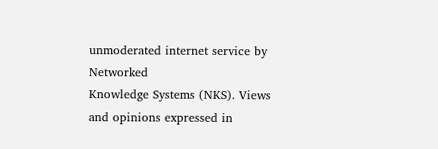unmoderated internet service by Networked
Knowledge Systems (NKS). Views and opinions expressed in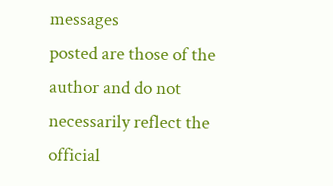messages
posted are those of the author and do not necessarily reflect the
official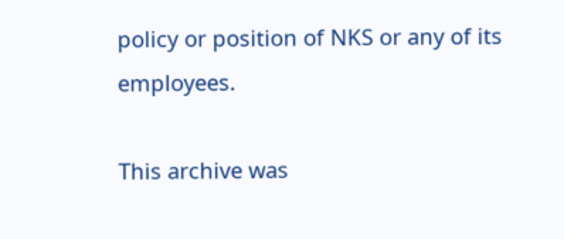policy or position of NKS or any of its employees.

This archive was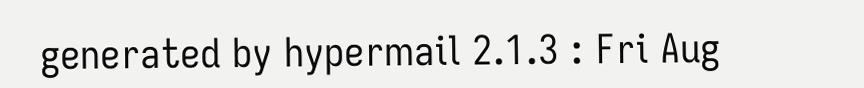generated by hypermail 2.1.3 : Fri Aug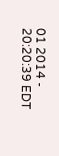01 2014 - 20:20:39 EDT